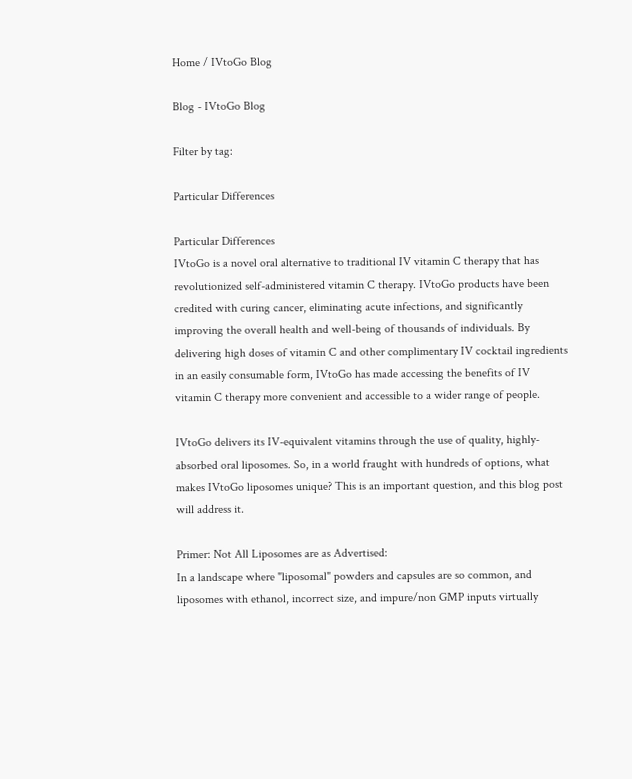Home / IVtoGo Blog

Blog - IVtoGo Blog

Filter by tag:

Particular Differences

Particular Differences
IVtoGo is a novel oral alternative to traditional IV vitamin C therapy that has revolutionized self-administered vitamin C therapy. IVtoGo products have been credited with curing cancer, eliminating acute infections, and significantly improving the overall health and well-being of thousands of individuals. By delivering high doses of vitamin C and other complimentary IV cocktail ingredients in an easily consumable form, IVtoGo has made accessing the benefits of IV vitamin C therapy more convenient and accessible to a wider range of people.

IVtoGo delivers its IV-equivalent vitamins through the use of quality, highly-absorbed oral liposomes. So, in a world fraught with hundreds of options, what makes IVtoGo liposomes unique? This is an important question, and this blog post will address it.

Primer: Not All Liposomes are as Advertised:
In a landscape where "liposomal" powders and capsules are so common, and liposomes with ethanol, incorrect size, and impure/non GMP inputs virtually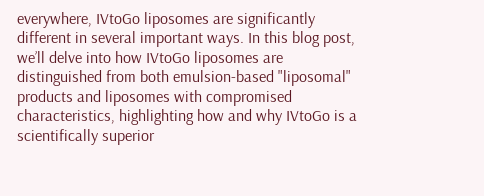everywhere, IVtoGo liposomes are significantly different in several important ways. In this blog post, we’ll delve into how IVtoGo liposomes are distinguished from both emulsion-based "liposomal" products and liposomes with compromised characteristics, highlighting how and why IVtoGo is a scientifically superior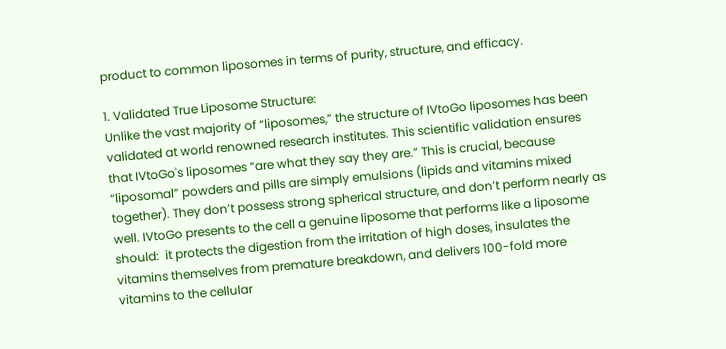product to common liposomes in terms of purity, structure, and efficacy.

1. Validated True Liposome Structure:
Unlike the vast majority of “liposomes,” the structure of IVtoGo liposomes has been validated at world renowned research institutes. This scientific validation ensures that IVtoGo's liposomes “are what they say they are.” This is crucial, because “liposomal” powders and pills are simply emulsions (lipids and vitamins mixed together). They don’t possess strong spherical structure, and don’t perform nearly as well. IVtoGo presents to the cell a genuine liposome that performs like a liposome should:  it protects the digestion from the irritation of high doses, insulates the vitamins themselves from premature breakdown, and delivers 100-fold more vitamins to the cellular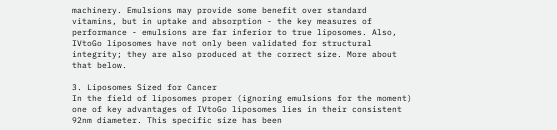machinery. Emulsions may provide some benefit over standard vitamins, but in uptake and absorption - the key measures of performance - emulsions are far inferior to true liposomes. Also, IVtoGo liposomes have not only been validated for structural integrity; they are also produced at the correct size. More about that below.

3. Liposomes Sized for Cancer
In the field of liposomes proper (ignoring emulsions for the moment) one of key advantages of IVtoGo liposomes lies in their consistent 92nm diameter. This specific size has been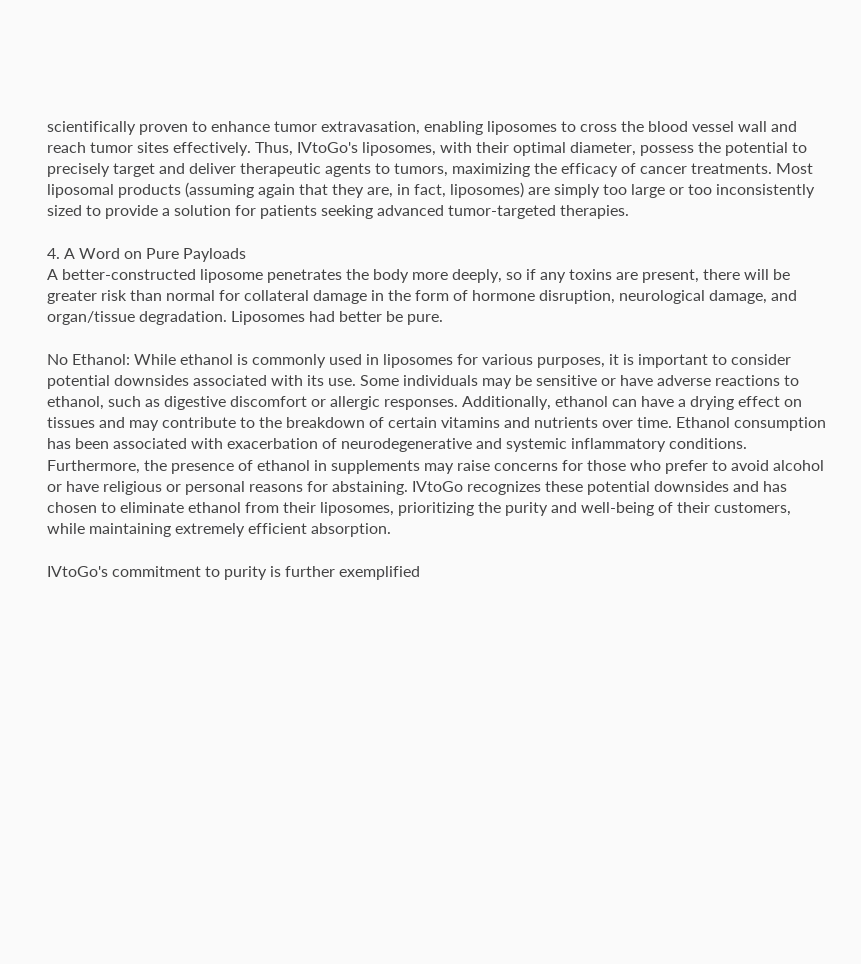scientifically proven to enhance tumor extravasation, enabling liposomes to cross the blood vessel wall and reach tumor sites effectively. Thus, IVtoGo's liposomes, with their optimal diameter, possess the potential to precisely target and deliver therapeutic agents to tumors, maximizing the efficacy of cancer treatments. Most liposomal products (assuming again that they are, in fact, liposomes) are simply too large or too inconsistently sized to provide a solution for patients seeking advanced tumor-targeted therapies.

4. A Word on Pure Payloads
A better-constructed liposome penetrates the body more deeply, so if any toxins are present, there will be greater risk than normal for collateral damage in the form of hormone disruption, neurological damage, and organ/tissue degradation. Liposomes had better be pure.

No Ethanol: While ethanol is commonly used in liposomes for various purposes, it is important to consider potential downsides associated with its use. Some individuals may be sensitive or have adverse reactions to ethanol, such as digestive discomfort or allergic responses. Additionally, ethanol can have a drying effect on tissues and may contribute to the breakdown of certain vitamins and nutrients over time. Ethanol consumption has been associated with exacerbation of neurodegenerative and systemic inflammatory conditions. Furthermore, the presence of ethanol in supplements may raise concerns for those who prefer to avoid alcohol or have religious or personal reasons for abstaining. IVtoGo recognizes these potential downsides and has chosen to eliminate ethanol from their liposomes, prioritizing the purity and well-being of their customers, while maintaining extremely efficient absorption.

IVtoGo's commitment to purity is further exemplified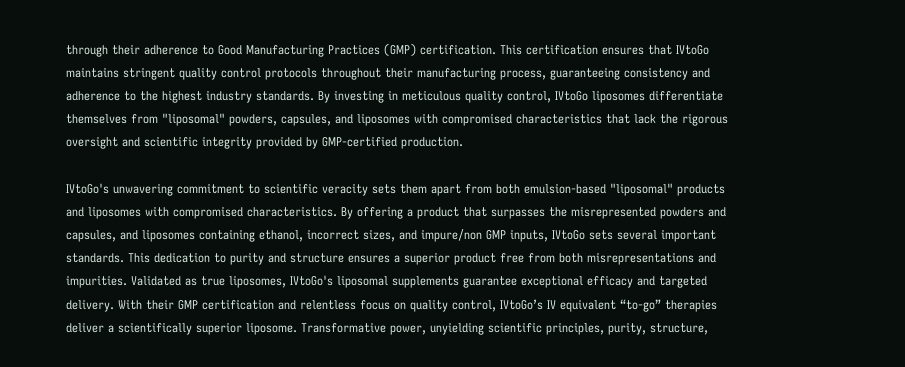through their adherence to Good Manufacturing Practices (GMP) certification. This certification ensures that IVtoGo maintains stringent quality control protocols throughout their manufacturing process, guaranteeing consistency and adherence to the highest industry standards. By investing in meticulous quality control, IVtoGo liposomes differentiate themselves from "liposomal" powders, capsules, and liposomes with compromised characteristics that lack the rigorous oversight and scientific integrity provided by GMP-certified production.

IVtoGo's unwavering commitment to scientific veracity sets them apart from both emulsion-based "liposomal" products and liposomes with compromised characteristics. By offering a product that surpasses the misrepresented powders and capsules, and liposomes containing ethanol, incorrect sizes, and impure/non GMP inputs, IVtoGo sets several important standards. This dedication to purity and structure ensures a superior product free from both misrepresentations and impurities. Validated as true liposomes, IVtoGo's liposomal supplements guarantee exceptional efficacy and targeted delivery. With their GMP certification and relentless focus on quality control, IVtoGo’s IV equivalent “to-go” therapies deliver a scientifically superior liposome. Transformative power, unyielding scientific principles, purity, structure,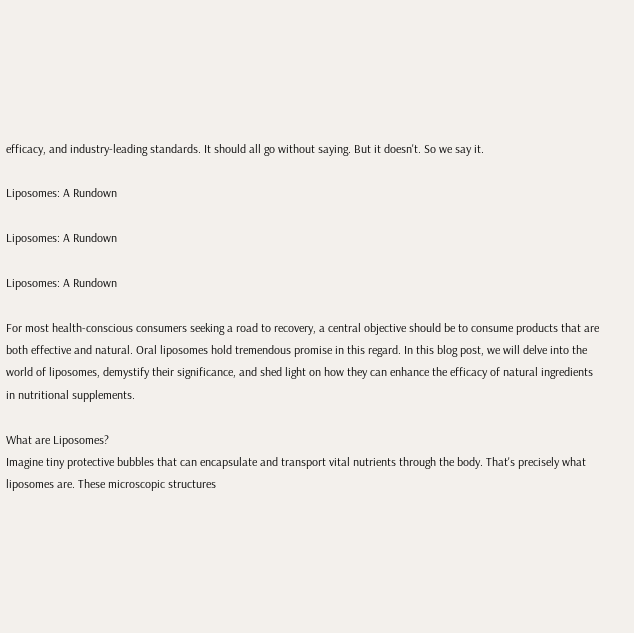efficacy, and industry-leading standards. It should all go without saying. But it doesn't. So we say it.

Liposomes: A Rundown

Liposomes: A Rundown

Liposomes: A Rundown

For most health-conscious consumers seeking a road to recovery, a central objective should be to consume products that are both effective and natural. Oral liposomes hold tremendous promise in this regard. In this blog post, we will delve into the world of liposomes, demystify their significance, and shed light on how they can enhance the efficacy of natural ingredients in nutritional supplements.

What are Liposomes?
Imagine tiny protective bubbles that can encapsulate and transport vital nutrients through the body. That's precisely what liposomes are. These microscopic structures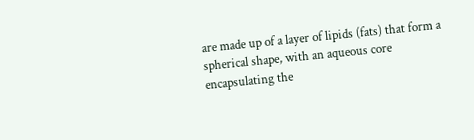are made up of a layer of lipids (fats) that form a spherical shape, with an aqueous core encapsulating the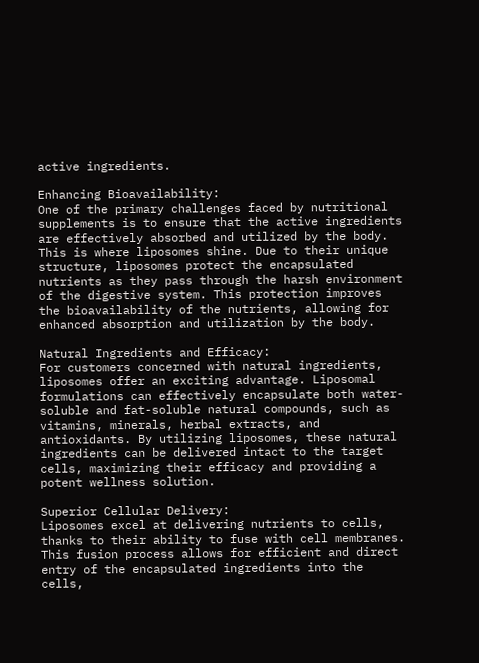active ingredients.

Enhancing Bioavailability:
One of the primary challenges faced by nutritional supplements is to ensure that the active ingredients are effectively absorbed and utilized by the body. This is where liposomes shine. Due to their unique structure, liposomes protect the encapsulated nutrients as they pass through the harsh environment of the digestive system. This protection improves the bioavailability of the nutrients, allowing for enhanced absorption and utilization by the body.

Natural Ingredients and Efficacy:
For customers concerned with natural ingredients, liposomes offer an exciting advantage. Liposomal formulations can effectively encapsulate both water-soluble and fat-soluble natural compounds, such as vitamins, minerals, herbal extracts, and antioxidants. By utilizing liposomes, these natural ingredients can be delivered intact to the target cells, maximizing their efficacy and providing a potent wellness solution.

Superior Cellular Delivery:
Liposomes excel at delivering nutrients to cells, thanks to their ability to fuse with cell membranes. This fusion process allows for efficient and direct entry of the encapsulated ingredients into the cells,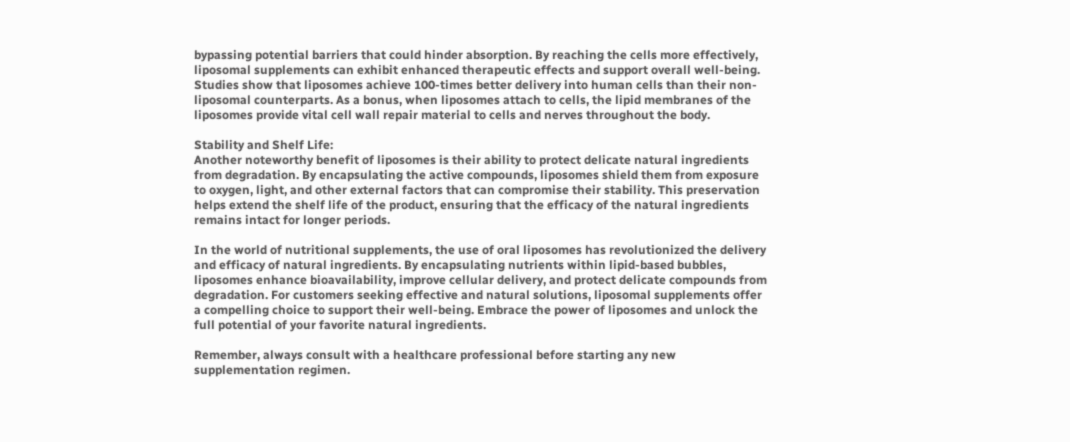bypassing potential barriers that could hinder absorption. By reaching the cells more effectively, liposomal supplements can exhibit enhanced therapeutic effects and support overall well-being. Studies show that liposomes achieve 100-times better delivery into human cells than their non-liposomal counterparts. As a bonus, when liposomes attach to cells, the lipid membranes of the liposomes provide vital cell wall repair material to cells and nerves throughout the body.

Stability and Shelf Life:
Another noteworthy benefit of liposomes is their ability to protect delicate natural ingredients from degradation. By encapsulating the active compounds, liposomes shield them from exposure to oxygen, light, and other external factors that can compromise their stability. This preservation helps extend the shelf life of the product, ensuring that the efficacy of the natural ingredients remains intact for longer periods.

In the world of nutritional supplements, the use of oral liposomes has revolutionized the delivery and efficacy of natural ingredients. By encapsulating nutrients within lipid-based bubbles, liposomes enhance bioavailability, improve cellular delivery, and protect delicate compounds from degradation. For customers seeking effective and natural solutions, liposomal supplements offer a compelling choice to support their well-being. Embrace the power of liposomes and unlock the full potential of your favorite natural ingredients.

Remember, always consult with a healthcare professional before starting any new supplementation regimen.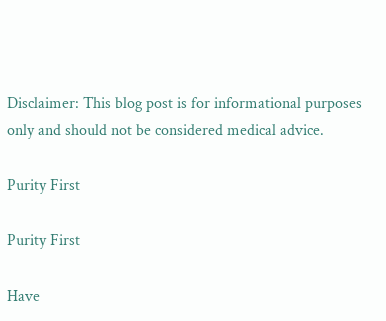Disclaimer: This blog post is for informational purposes only and should not be considered medical advice.

Purity First

Purity First

Have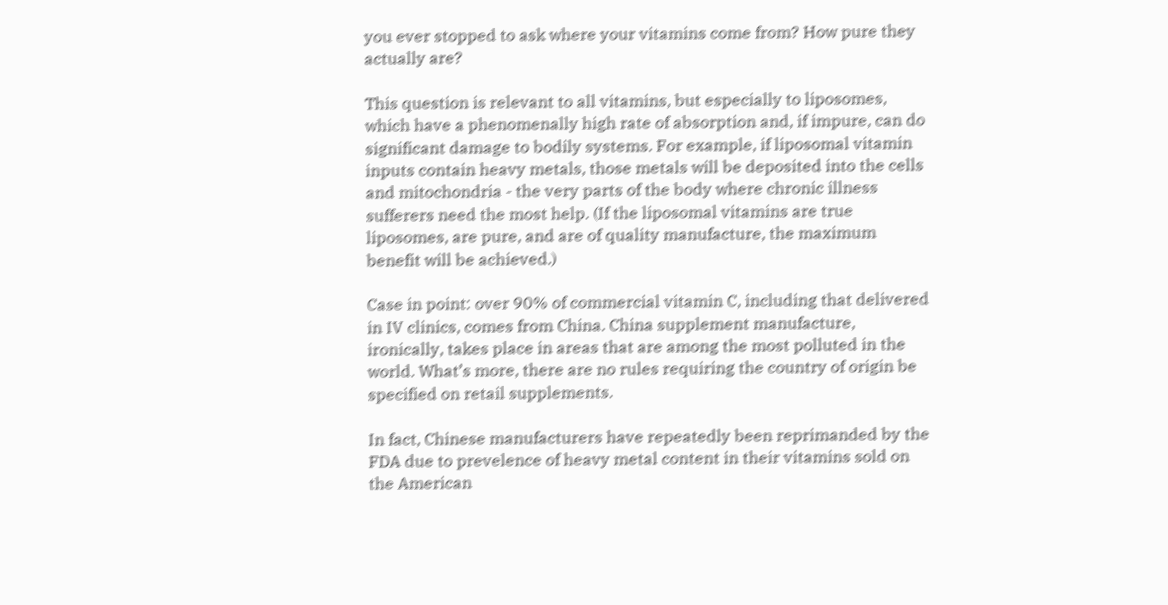you ever stopped to ask where your vitamins come from? How pure they actually are?

This question is relevant to all vitamins, but especially to liposomes, which have a phenomenally high rate of absorption and, if impure, can do significant damage to bodily systems. For example, if liposomal vitamin inputs contain heavy metals, those metals will be deposited into the cells and mitochondria - the very parts of the body where chronic illness sufferers need the most help. (If the liposomal vitamins are true liposomes, are pure, and are of quality manufacture, the maximum benefit will be achieved.)

Case in point: over 90% of commercial vitamin C, including that delivered in IV clinics, comes from China. China supplement manufacture, ironically, takes place in areas that are among the most polluted in the world. What’s more, there are no rules requiring the country of origin be specified on retail supplements.

In fact, Chinese manufacturers have repeatedly been reprimanded by the FDA due to prevelence of heavy metal content in their vitamins sold on the American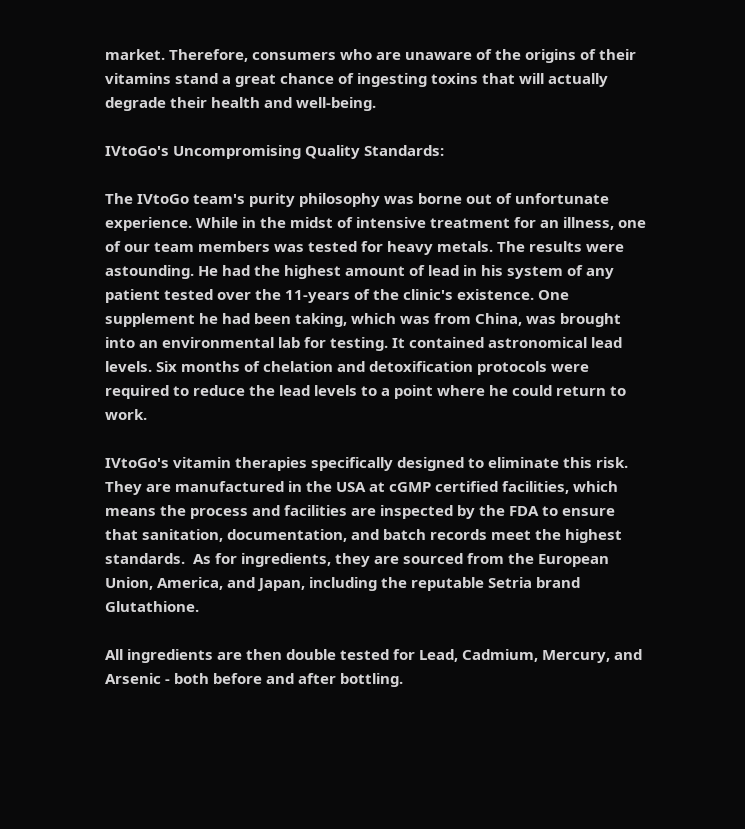market. Therefore, consumers who are unaware of the origins of their vitamins stand a great chance of ingesting toxins that will actually degrade their health and well-being.

IVtoGo's Uncompromising Quality Standards:

The IVtoGo team's purity philosophy was borne out of unfortunate experience. While in the midst of intensive treatment for an illness, one of our team members was tested for heavy metals. The results were astounding. He had the highest amount of lead in his system of any patient tested over the 11-years of the clinic's existence. One supplement he had been taking, which was from China, was brought into an environmental lab for testing. It contained astronomical lead levels. Six months of chelation and detoxification protocols were required to reduce the lead levels to a point where he could return to work.

IVtoGo's vitamin therapies specifically designed to eliminate this risk. They are manufactured in the USA at cGMP certified facilities, which means the process and facilities are inspected by the FDA to ensure that sanitation, documentation, and batch records meet the highest standards.  As for ingredients, they are sourced from the European Union, America, and Japan, including the reputable Setria brand Glutathione.

All ingredients are then double tested for Lead, Cadmium, Mercury, and Arsenic - both before and after bottling.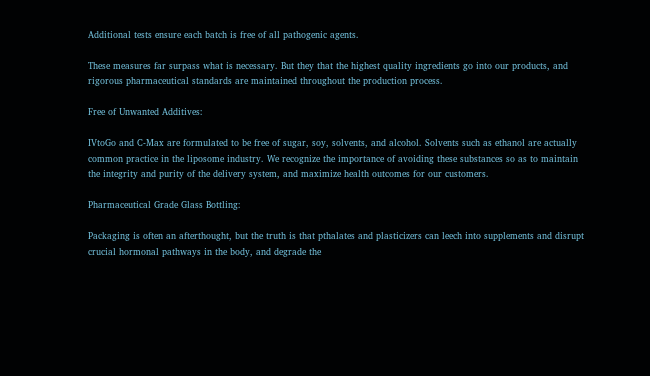Additional tests ensure each batch is free of all pathogenic agents.

These measures far surpass what is necessary. But they that the highest quality ingredients go into our products, and rigorous pharmaceutical standards are maintained throughout the production process.

Free of Unwanted Additives:

IVtoGo and C-Max are formulated to be free of sugar, soy, solvents, and alcohol. Solvents such as ethanol are actually common practice in the liposome industry. We recognize the importance of avoiding these substances so as to maintain the integrity and purity of the delivery system, and maximize health outcomes for our customers.

Pharmaceutical Grade Glass Bottling:

Packaging is often an afterthought, but the truth is that pthalates and plasticizers can leech into supplements and disrupt crucial hormonal pathways in the body, and degrade the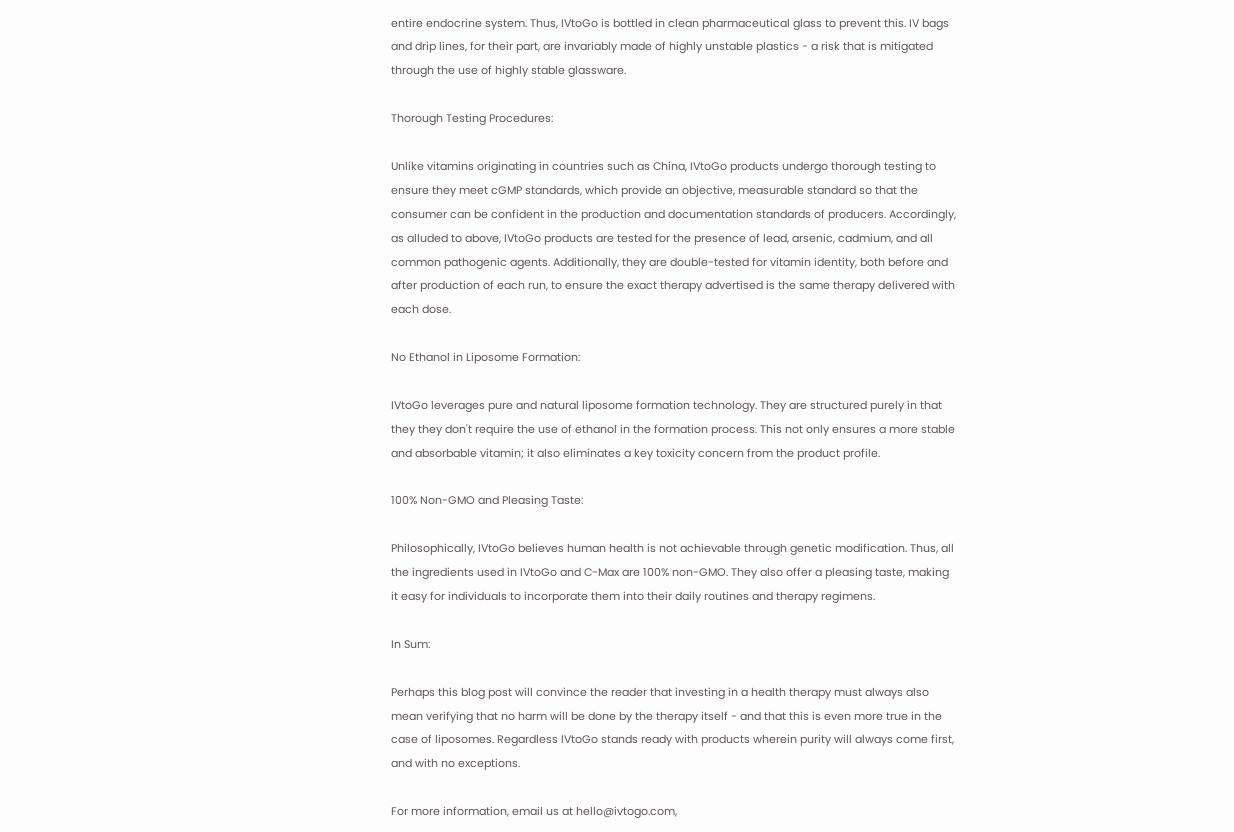entire endocrine system. Thus, IVtoGo is bottled in clean pharmaceutical glass to prevent this. IV bags and drip lines, for their part, are invariably made of highly unstable plastics - a risk that is mitigated through the use of highly stable glassware.

Thorough Testing Procedures:

Unlike vitamins originating in countries such as China, IVtoGo products undergo thorough testing to ensure they meet cGMP standards, which provide an objective, measurable standard so that the consumer can be confident in the production and documentation standards of producers. Accordingly, as alluded to above, IVtoGo products are tested for the presence of lead, arsenic, cadmium, and all common pathogenic agents. Additionally, they are double-tested for vitamin identity, both before and after production of each run, to ensure the exact therapy advertised is the same therapy delivered with each dose.

No Ethanol in Liposome Formation:

IVtoGo leverages pure and natural liposome formation technology. They are structured purely in that they they don't require the use of ethanol in the formation process. This not only ensures a more stable and absorbable vitamin; it also eliminates a key toxicity concern from the product profile.

100% Non-GMO and Pleasing Taste:

Philosophically, IVtoGo believes human health is not achievable through genetic modification. Thus, all the ingredients used in IVtoGo and C-Max are 100% non-GMO. They also offer a pleasing taste, making it easy for individuals to incorporate them into their daily routines and therapy regimens.

In Sum:

Perhaps this blog post will convince the reader that investing in a health therapy must always also mean verifying that no harm will be done by the therapy itself - and that this is even more true in the case of liposomes. Regardless IVtoGo stands ready with products wherein purity will always come first, and with no exceptions.

For more information, email us at hello@ivtogo.com,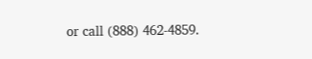or call (888) 462-4859.